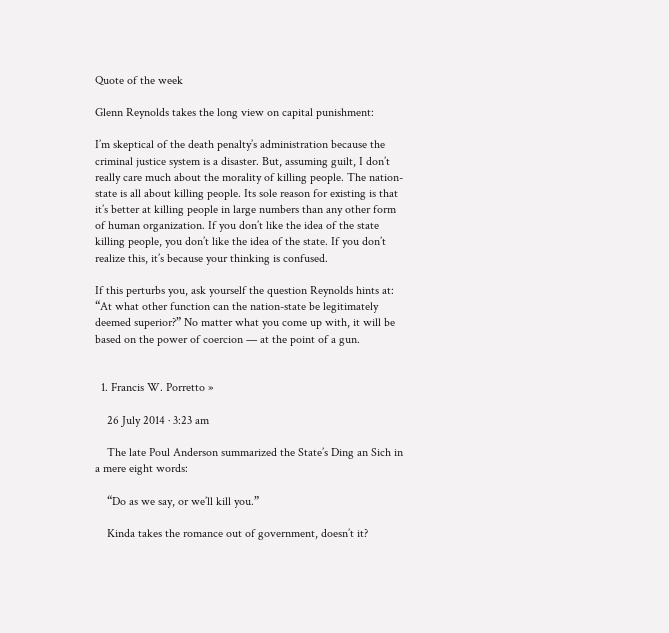Quote of the week

Glenn Reynolds takes the long view on capital punishment:

I’m skeptical of the death penalty’s administration because the criminal justice system is a disaster. But, assuming guilt, I don’t really care much about the morality of killing people. The nation-state is all about killing people. Its sole reason for existing is that it’s better at killing people in large numbers than any other form of human organization. If you don’t like the idea of the state killing people, you don’t like the idea of the state. If you don’t realize this, it’s because your thinking is confused.

If this perturbs you, ask yourself the question Reynolds hints at: “At what other function can the nation-state be legitimately deemed superior?” No matter what you come up with, it will be based on the power of coercion — at the point of a gun.


  1. Francis W. Porretto »

    26 July 2014 · 3:23 am

    The late Poul Anderson summarized the State’s Ding an Sich in a mere eight words:

    “Do as we say, or we’ll kill you.”

    Kinda takes the romance out of government, doesn’t it?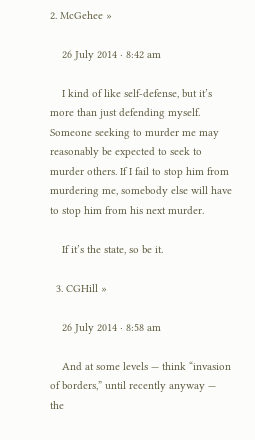2. McGehee »

    26 July 2014 · 8:42 am

    I kind of like self-defense, but it’s more than just defending myself. Someone seeking to murder me may reasonably be expected to seek to murder others. If I fail to stop him from murdering me, somebody else will have to stop him from his next murder.

    If it’s the state, so be it.

  3. CGHill »

    26 July 2014 · 8:58 am

    And at some levels — think “invasion of borders,” until recently anyway — the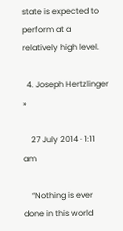state is expected to perform at a relatively high level.

  4. Joseph Hertzlinger »

    27 July 2014 · 1:11 am

    “Nothing is ever done in this world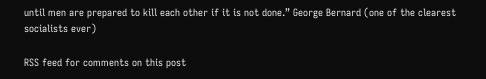until men are prepared to kill each other if it is not done.” George Bernard (one of the clearest socialists ever)

RSS feed for comments on this post